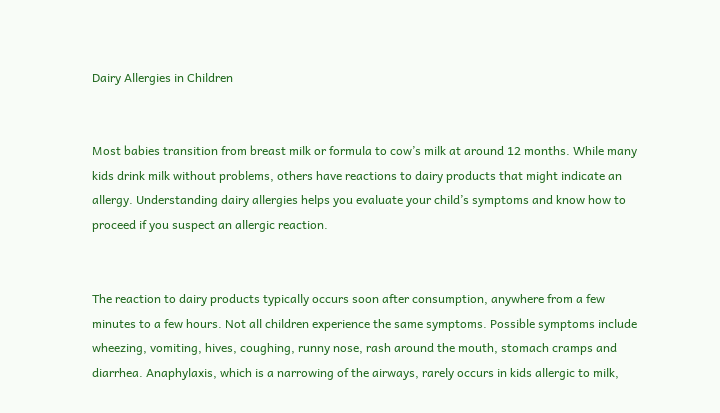Dairy Allergies in Children


Most babies transition from breast milk or formula to cow’s milk at around 12 months. While many kids drink milk without problems, others have reactions to dairy products that might indicate an allergy. Understanding dairy allergies helps you evaluate your child’s symptoms and know how to proceed if you suspect an allergic reaction.


The reaction to dairy products typically occurs soon after consumption, anywhere from a few minutes to a few hours. Not all children experience the same symptoms. Possible symptoms include wheezing, vomiting, hives, coughing, runny nose, rash around the mouth, stomach cramps and diarrhea. Anaphylaxis, which is a narrowing of the airways, rarely occurs in kids allergic to milk,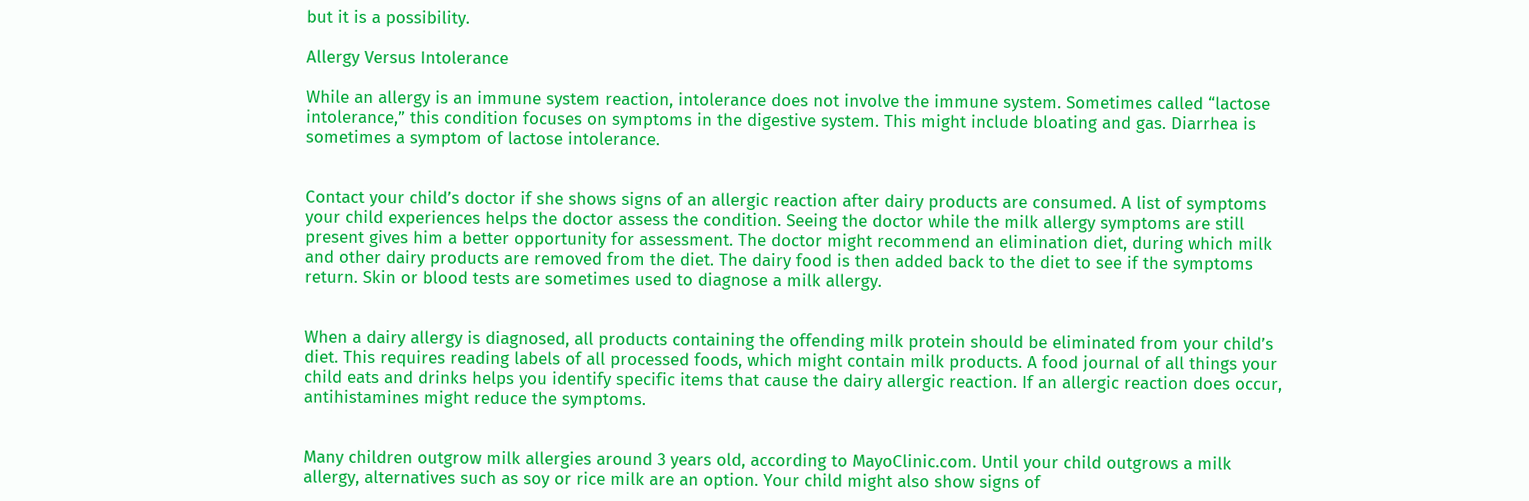but it is a possibility.

Allergy Versus Intolerance

While an allergy is an immune system reaction, intolerance does not involve the immune system. Sometimes called “lactose intolerance,” this condition focuses on symptoms in the digestive system. This might include bloating and gas. Diarrhea is sometimes a symptom of lactose intolerance.


Contact your child’s doctor if she shows signs of an allergic reaction after dairy products are consumed. A list of symptoms your child experiences helps the doctor assess the condition. Seeing the doctor while the milk allergy symptoms are still present gives him a better opportunity for assessment. The doctor might recommend an elimination diet, during which milk and other dairy products are removed from the diet. The dairy food is then added back to the diet to see if the symptoms return. Skin or blood tests are sometimes used to diagnose a milk allergy.


When a dairy allergy is diagnosed, all products containing the offending milk protein should be eliminated from your child’s diet. This requires reading labels of all processed foods, which might contain milk products. A food journal of all things your child eats and drinks helps you identify specific items that cause the dairy allergic reaction. If an allergic reaction does occur, antihistamines might reduce the symptoms.


Many children outgrow milk allergies around 3 years old, according to MayoClinic.com. Until your child outgrows a milk allergy, alternatives such as soy or rice milk are an option. Your child might also show signs of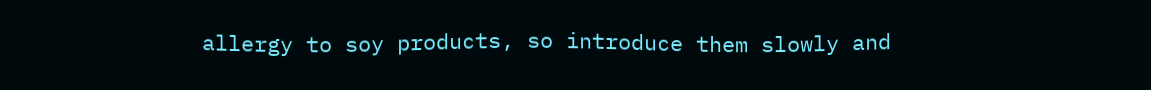allergy to soy products, so introduce them slowly and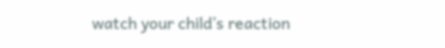watch your child’s reaction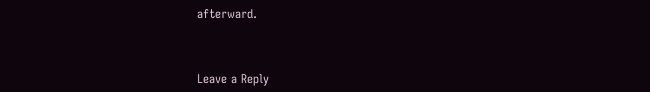afterward.



Leave a Reply